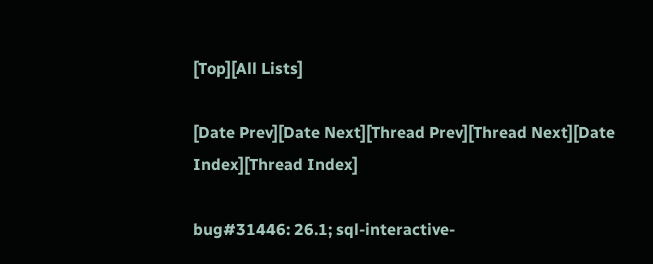[Top][All Lists]

[Date Prev][Date Next][Thread Prev][Thread Next][Date Index][Thread Index]

bug#31446: 26.1; sql-interactive-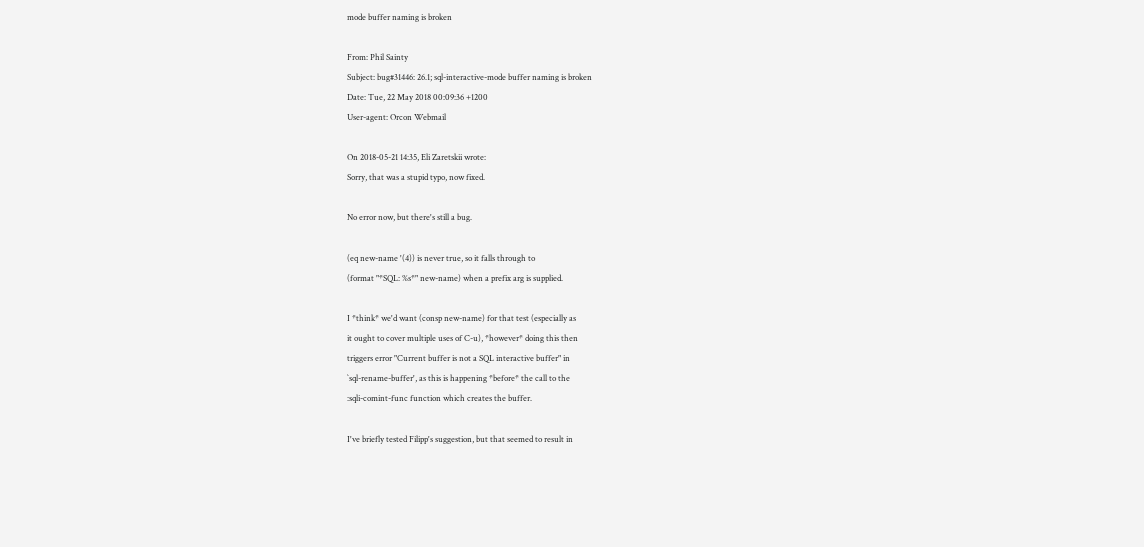mode buffer naming is broken

From: Phil Sainty
Subject: bug#31446: 26.1; sql-interactive-mode buffer naming is broken
Date: Tue, 22 May 2018 00:09:36 +1200
User-agent: Orcon Webmail

On 2018-05-21 14:35, Eli Zaretskii wrote:
Sorry, that was a stupid typo, now fixed.

No error now, but there's still a bug.

(eq new-name '(4)) is never true, so it falls through to
(format "*SQL: %s*" new-name) when a prefix arg is supplied.

I *think* we'd want (consp new-name) for that test (especially as
it ought to cover multiple uses of C-u), *however* doing this then
triggers error "Current buffer is not a SQL interactive buffer" in
`sql-rename-buffer', as this is happening *before* the call to the
:sqli-comint-func function which creates the buffer.

I've briefly tested Filipp's suggestion, but that seemed to result in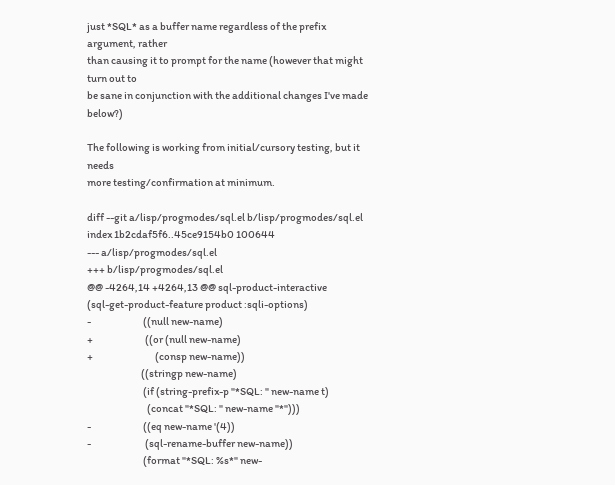just *SQL* as a buffer name regardless of the prefix argument, rather
than causing it to prompt for the name (however that might turn out to
be sane in conjunction with the additional changes I've made below?)

The following is working from initial/cursory testing, but it needs
more testing/confirmation at minimum.

diff --git a/lisp/progmodes/sql.el b/lisp/progmodes/sql.el
index 1b2cdaf5f6..45ce9154b0 100644
--- a/lisp/progmodes/sql.el
+++ b/lisp/progmodes/sql.el
@@ -4264,14 +4264,13 @@ sql-product-interactive
(sql-get-product-feature product :sqli-options)
-                          ((null new-name)
+                          ((or (null new-name)
+                               (consp new-name))
                           ((stringp new-name)
                            (if (string-prefix-p "*SQL: " new-name t)
                              (concat "*SQL: " new-name "*")))
-                          ((eq new-name '(4))
-                           (sql-rename-buffer new-name))
                            (format "*SQL: %s*" new-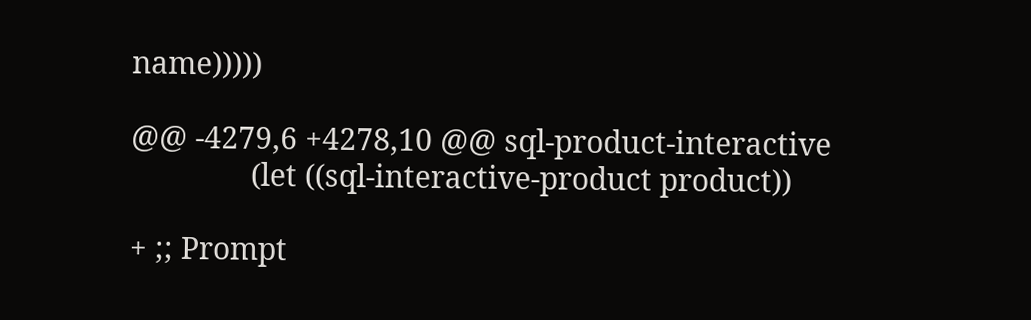name)))))

@@ -4279,6 +4278,10 @@ sql-product-interactive
               (let ((sql-interactive-product product))

+ ;; Prompt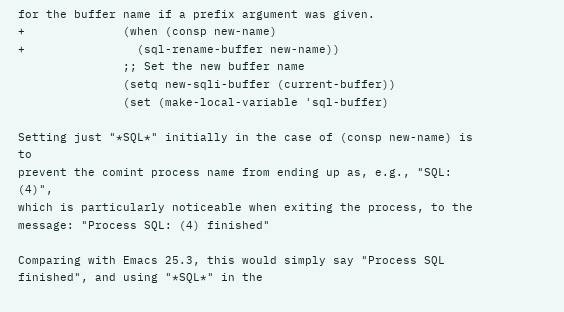for the buffer name if a prefix argument was given.
+              (when (consp new-name)
+                (sql-rename-buffer new-name))
               ;; Set the new buffer name
               (setq new-sqli-buffer (current-buffer))
               (set (make-local-variable 'sql-buffer)

Setting just "*SQL*" initially in the case of (consp new-name) is to
prevent the comint process name from ending up as, e.g., "SQL: (4)",
which is particularly noticeable when exiting the process, to the
message: "Process SQL: (4) finished"

Comparing with Emacs 25.3, this would simply say "Process SQL
finished", and using "*SQL*" in the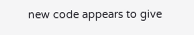new code appears to give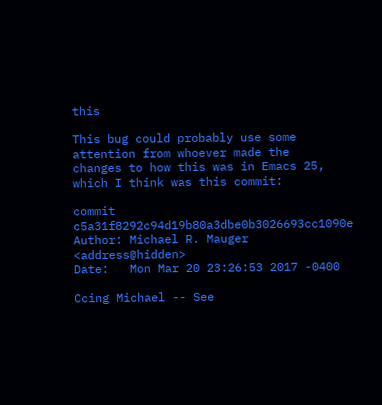this

This bug could probably use some attention from whoever made the
changes to how this was in Emacs 25, which I think was this commit:

commit c5a31f8292c94d19b80a3dbe0b3026693cc1090e
Author: Michael R. Mauger <address@hidden>
Date:   Mon Mar 20 23:26:53 2017 -0400

Ccing Michael -- See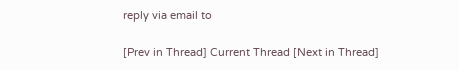reply via email to

[Prev in Thread] Current Thread [Next in Thread]